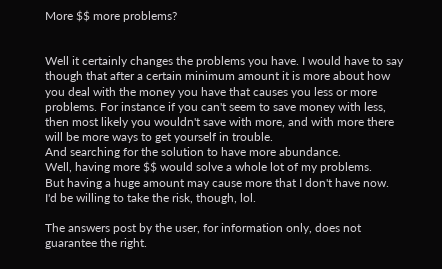More $$ more problems?


Well it certainly changes the problems you have. I would have to say though that after a certain minimum amount it is more about how you deal with the money you have that causes you less or more problems. For instance if you can't seem to save money with less, then most likely you wouldn't save with more, and with more there will be more ways to get yourself in trouble.
And searching for the solution to have more abundance.
Well, having more $$ would solve a whole lot of my problems.
But having a huge amount may cause more that I don't have now.
I'd be willing to take the risk, though, lol.

The answers post by the user, for information only, does not guarantee the right.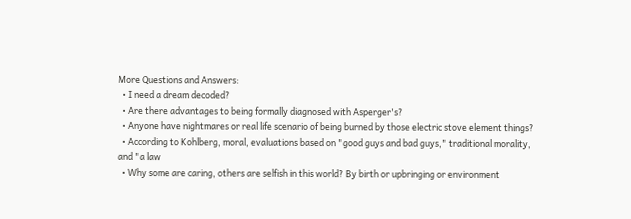More Questions and Answers:
  • I need a dream decoded?
  • Are there advantages to being formally diagnosed with Asperger's?
  • Anyone have nightmares or real life scenario of being burned by those electric stove element things?
  • According to Kohlberg, moral, evaluations based on "good guys and bad guys," traditional morality, and "a law
  • Why some are caring, others are selfish in this world? By birth or upbringing or environment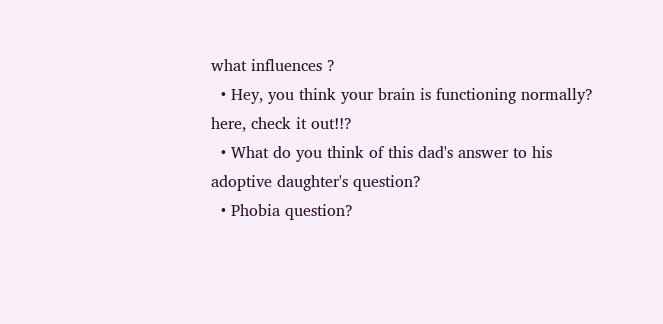what influences ?
  • Hey, you think your brain is functioning normally? here, check it out!!?
  • What do you think of this dad's answer to his adoptive daughter's question?
  • Phobia question?